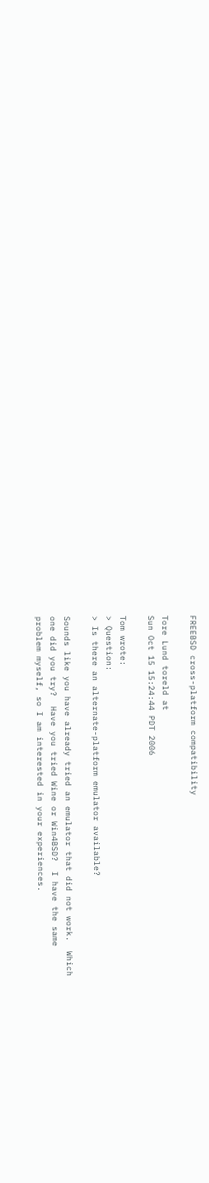FREEBSD cross-platform compatibility

Tore Lund toreld at
Sun Oct 15 15:24:44 PDT 2006

Tom wrote:
> Question:
> Is there an alternate-platform emulator available?

Sounds like you have already tried an emulator that did not work.  Which
one did you try?  Have you tried Wine or Win4BSD?  I have the same
problem myself, so I am interested in your experiences.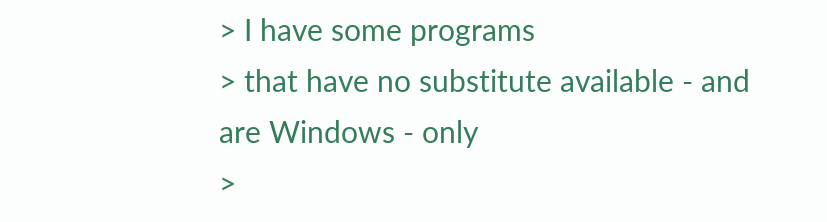> I have some programs
> that have no substitute available - and are Windows - only
>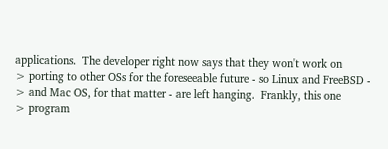applications.  The developer right now says that they won't work on
> porting to other OSs for the foreseeable future - so Linux and FreeBSD -
> and Mac OS, for that matter - are left hanging.  Frankly, this one
> program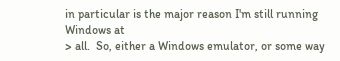in particular is the major reason I'm still running Windows at
> all.  So, either a Windows emulator, or some way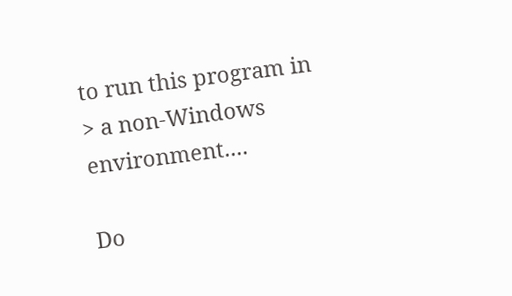to run this program in
> a non-Windows environment....

Do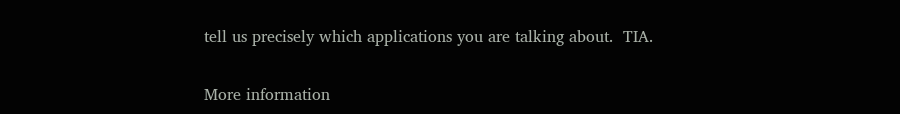tell us precisely which applications you are talking about.  TIA.

More information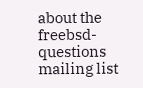about the freebsd-questions mailing list